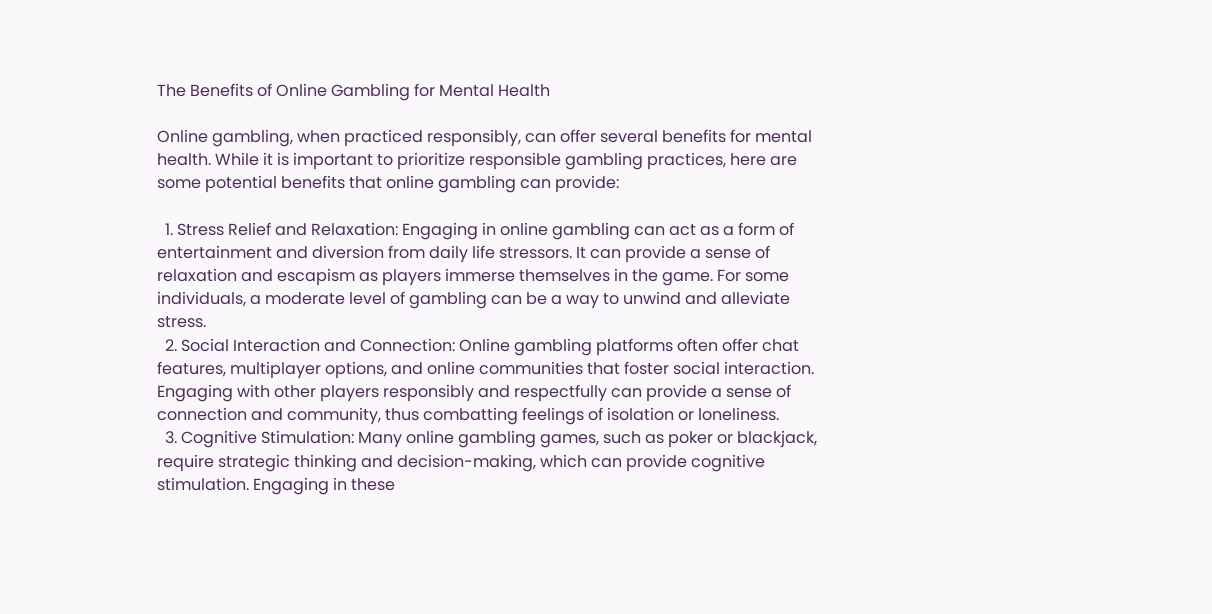The Benefits of Online Gambling for Mental Health

Online gambling, when practiced responsibly, can offer several benefits for mental health. While it is important to prioritize responsible gambling practices, here are some potential benefits that online gambling can provide:

  1. Stress Relief and Relaxation: Engaging in online gambling can act as a form of entertainment and diversion from daily life stressors. It can provide a sense of relaxation and escapism as players immerse themselves in the game. For some individuals, a moderate level of gambling can be a way to unwind and alleviate stress.
  2. Social Interaction and Connection: Online gambling platforms often offer chat features, multiplayer options, and online communities that foster social interaction. Engaging with other players responsibly and respectfully can provide a sense of connection and community, thus combatting feelings of isolation or loneliness.
  3. Cognitive Stimulation: Many online gambling games, such as poker or blackjack, require strategic thinking and decision-making, which can provide cognitive stimulation. Engaging in these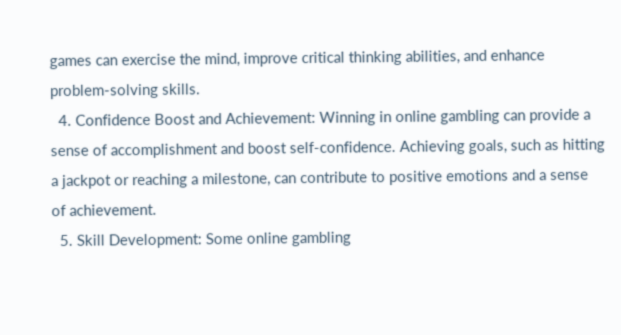games can exercise the mind, improve critical thinking abilities, and enhance problem-solving skills.
  4. Confidence Boost and Achievement: Winning in online gambling can provide a sense of accomplishment and boost self-confidence. Achieving goals, such as hitting a jackpot or reaching a milestone, can contribute to positive emotions and a sense of achievement.
  5. Skill Development: Some online gambling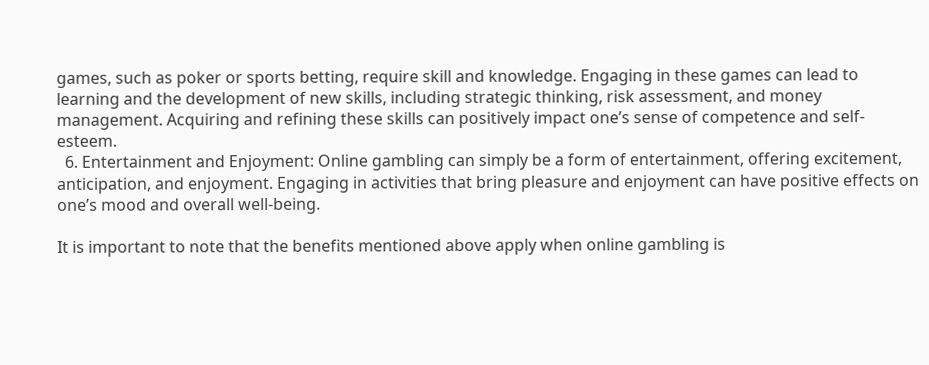games, such as poker or sports betting, require skill and knowledge. Engaging in these games can lead to learning and the development of new skills, including strategic thinking, risk assessment, and money management. Acquiring and refining these skills can positively impact one’s sense of competence and self-esteem.
  6. Entertainment and Enjoyment: Online gambling can simply be a form of entertainment, offering excitement, anticipation, and enjoyment. Engaging in activities that bring pleasure and enjoyment can have positive effects on one’s mood and overall well-being.

It is important to note that the benefits mentioned above apply when online gambling is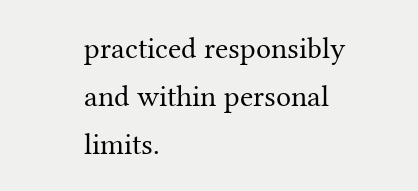practiced responsibly and within personal limits.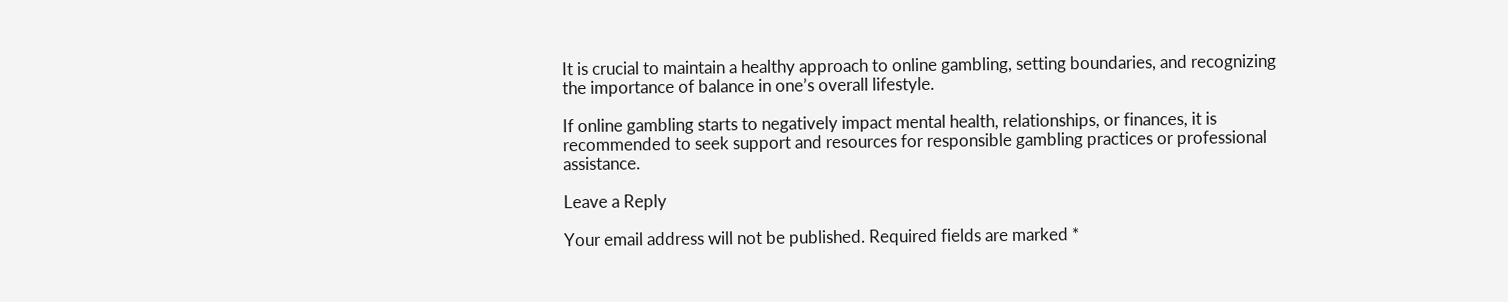It is crucial to maintain a healthy approach to online gambling, setting boundaries, and recognizing the importance of balance in one’s overall lifestyle.

If online gambling starts to negatively impact mental health, relationships, or finances, it is recommended to seek support and resources for responsible gambling practices or professional assistance.

Leave a Reply

Your email address will not be published. Required fields are marked *